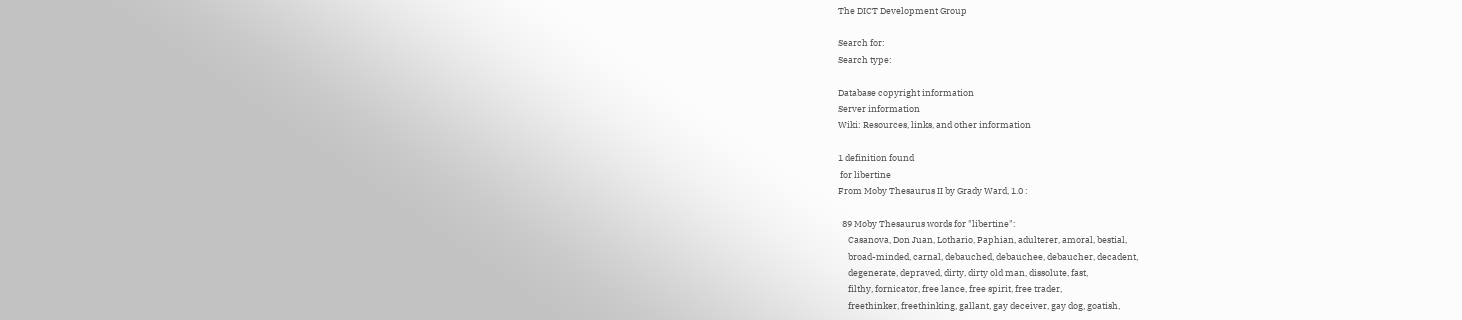The DICT Development Group

Search for:
Search type:

Database copyright information
Server information
Wiki: Resources, links, and other information

1 definition found
 for libertine
From Moby Thesaurus II by Grady Ward, 1.0 :

  89 Moby Thesaurus words for "libertine":
     Casanova, Don Juan, Lothario, Paphian, adulterer, amoral, bestial,
     broad-minded, carnal, debauched, debauchee, debaucher, decadent,
     degenerate, depraved, dirty, dirty old man, dissolute, fast,
     filthy, fornicator, free lance, free spirit, free trader,
     freethinker, freethinking, gallant, gay deceiver, gay dog, goatish,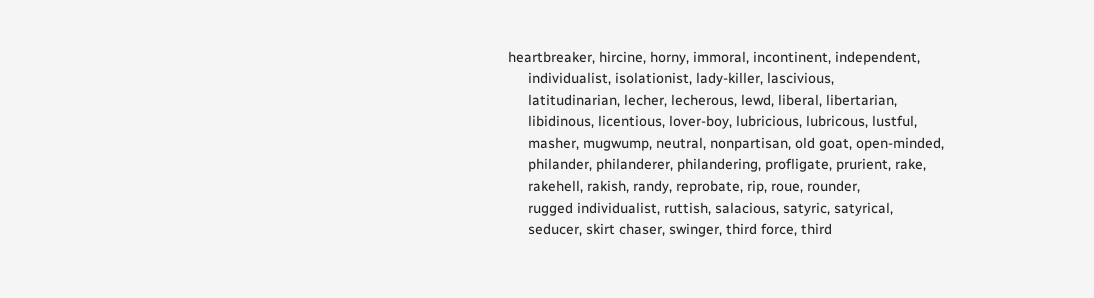heartbreaker, hircine, horny, immoral, incontinent, independent,
     individualist, isolationist, lady-killer, lascivious,
     latitudinarian, lecher, lecherous, lewd, liberal, libertarian,
     libidinous, licentious, lover-boy, lubricious, lubricous, lustful,
     masher, mugwump, neutral, nonpartisan, old goat, open-minded,
     philander, philanderer, philandering, profligate, prurient, rake,
     rakehell, rakish, randy, reprobate, rip, roue, rounder,
     rugged individualist, ruttish, salacious, satyric, satyrical,
     seducer, skirt chaser, swinger, third force, third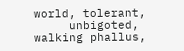world, tolerant,
     unbigoted, walking phallus,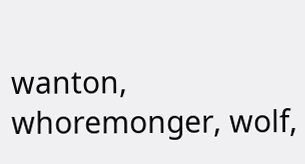wanton, whoremonger, wolf,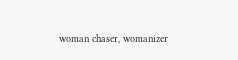woman chaser, womanizer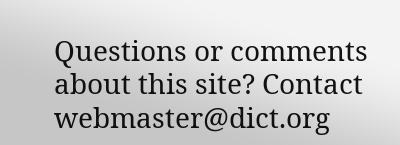Questions or comments about this site? Contact webmaster@dict.org